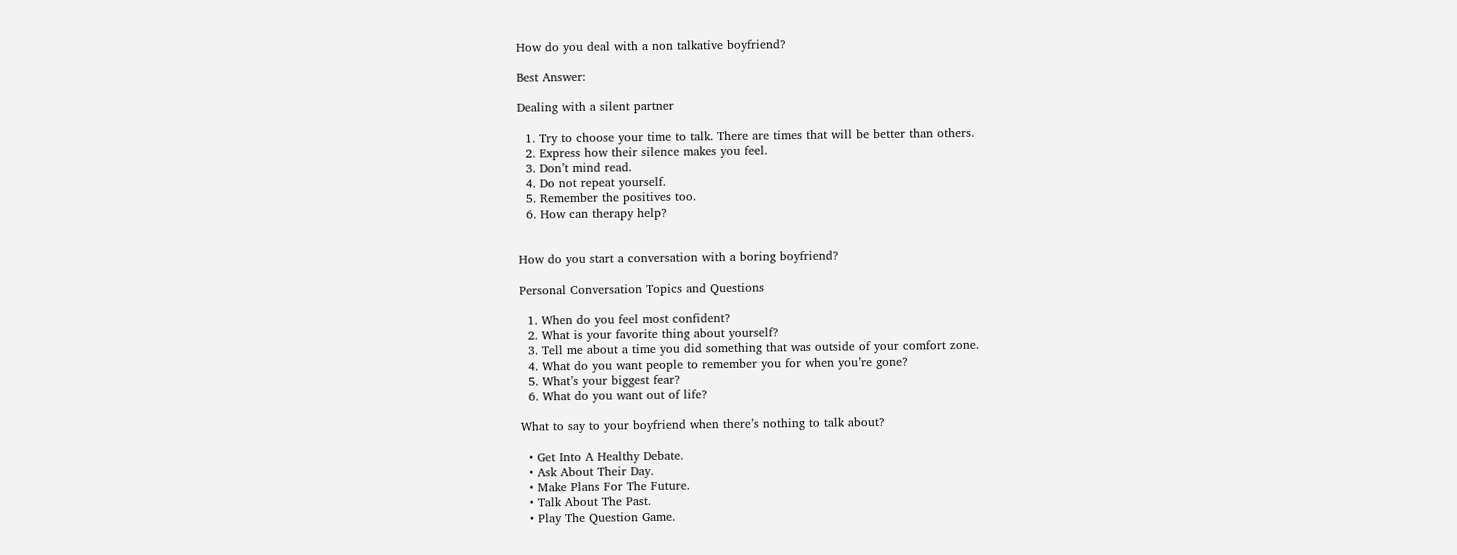How do you deal with a non talkative boyfriend?

Best Answer:

Dealing with a silent partner

  1. Try to choose your time to talk. There are times that will be better than others.
  2. Express how their silence makes you feel.
  3. Don’t mind read.
  4. Do not repeat yourself.
  5. Remember the positives too.
  6. How can therapy help?


How do you start a conversation with a boring boyfriend?

Personal Conversation Topics and Questions

  1. When do you feel most confident?
  2. What is your favorite thing about yourself?
  3. Tell me about a time you did something that was outside of your comfort zone.
  4. What do you want people to remember you for when you’re gone?
  5. What’s your biggest fear?
  6. What do you want out of life?

What to say to your boyfriend when there’s nothing to talk about?

  • Get Into A Healthy Debate.
  • Ask About Their Day.
  • Make Plans For The Future.
  • Talk About The Past.
  • Play The Question Game.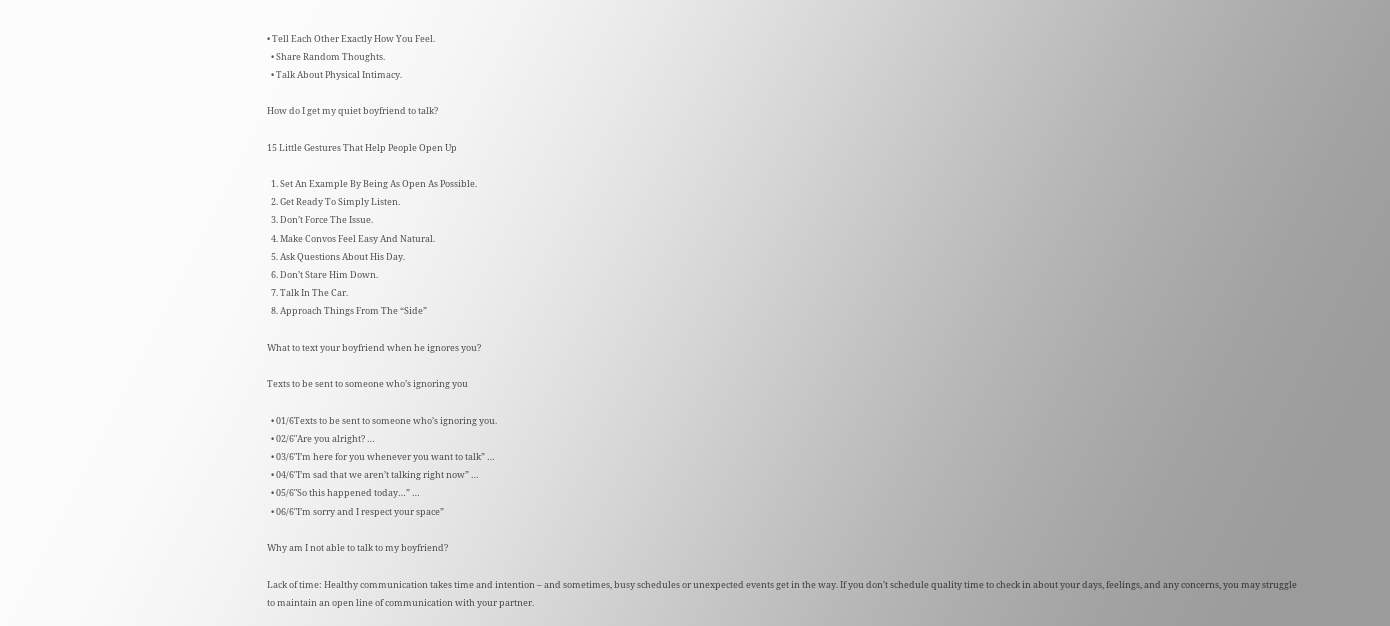• Tell Each Other Exactly How You Feel.
  • Share Random Thoughts.
  • Talk About Physical Intimacy.

How do I get my quiet boyfriend to talk?

15 Little Gestures That Help People Open Up

  1. Set An Example By Being As Open As Possible.
  2. Get Ready To Simply Listen.
  3. Don’t Force The Issue.
  4. Make Convos Feel Easy And Natural.
  5. Ask Questions About His Day.
  6. Don’t Stare Him Down.
  7. Talk In The Car.
  8. Approach Things From The “Side”

What to text your boyfriend when he ignores you?

Texts to be sent to someone who’s ignoring you

  • 01/6Texts to be sent to someone who’s ignoring you.
  • 02/6″Are you alright? …
  • 03/6″I’m here for you whenever you want to talk” …
  • 04/6″I’m sad that we aren’t talking right now” …
  • 05/6″So this happened today…” …
  • 06/6″I’m sorry and I respect your space”

Why am I not able to talk to my boyfriend?

Lack of time: Healthy communication takes time and intention – and sometimes, busy schedules or unexpected events get in the way. If you don’t schedule quality time to check in about your days, feelings, and any concerns, you may struggle to maintain an open line of communication with your partner.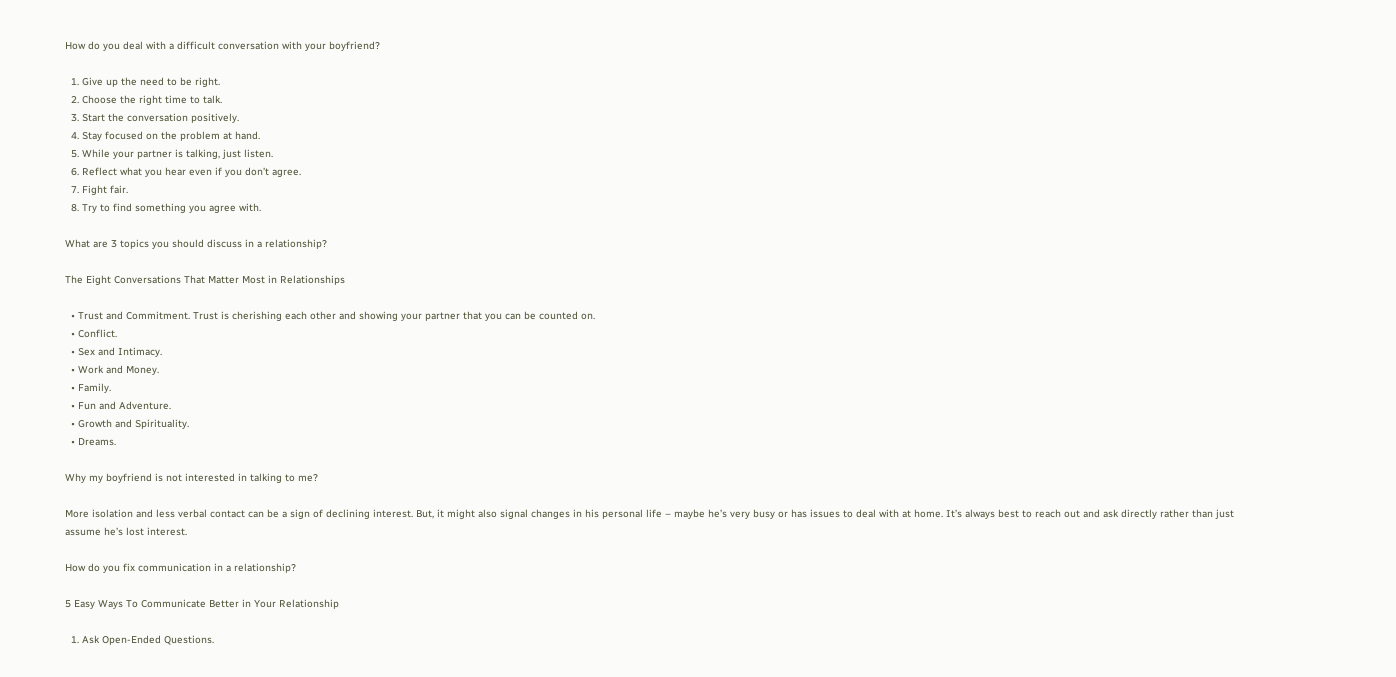How do you deal with a difficult conversation with your boyfriend?

  1. Give up the need to be right.
  2. Choose the right time to talk.
  3. Start the conversation positively.
  4. Stay focused on the problem at hand.
  5. While your partner is talking, just listen.
  6. Reflect what you hear even if you don’t agree.
  7. Fight fair.
  8. Try to find something you agree with.

What are 3 topics you should discuss in a relationship?

The Eight Conversations That Matter Most in Relationships

  • Trust and Commitment. Trust is cherishing each other and showing your partner that you can be counted on.
  • Conflict.
  • Sex and Intimacy.
  • Work and Money.
  • Family.
  • Fun and Adventure.
  • Growth and Spirituality.
  • Dreams.

Why my boyfriend is not interested in talking to me?

More isolation and less verbal contact can be a sign of declining interest. But, it might also signal changes in his personal life – maybe he’s very busy or has issues to deal with at home. It’s always best to reach out and ask directly rather than just assume he’s lost interest.

How do you fix communication in a relationship?

5 Easy Ways To Communicate Better in Your Relationship

  1. Ask Open-Ended Questions.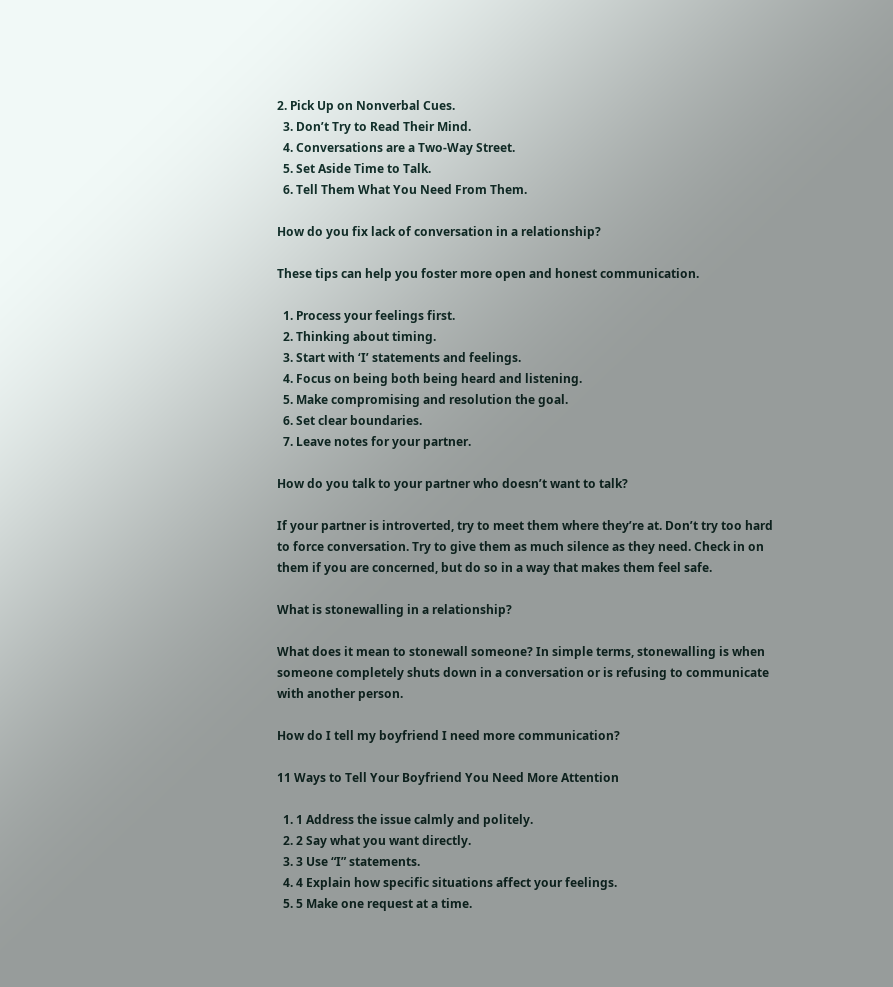2. Pick Up on Nonverbal Cues.
  3. Don’t Try to Read Their Mind.
  4. Conversations are a Two-Way Street.
  5. Set Aside Time to Talk.
  6. Tell Them What You Need From Them.

How do you fix lack of conversation in a relationship?

These tips can help you foster more open and honest communication.

  1. Process your feelings first.
  2. Thinking about timing.
  3. Start with ‘I’ statements and feelings.
  4. Focus on being both being heard and listening.
  5. Make compromising and resolution the goal.
  6. Set clear boundaries.
  7. Leave notes for your partner.

How do you talk to your partner who doesn’t want to talk?

If your partner is introverted, try to meet them where they’re at. Don’t try too hard to force conversation. Try to give them as much silence as they need. Check in on them if you are concerned, but do so in a way that makes them feel safe.

What is stonewalling in a relationship?

What does it mean to stonewall someone? In simple terms, stonewalling is when someone completely shuts down in a conversation or is refusing to communicate with another person.

How do I tell my boyfriend I need more communication?

11 Ways to Tell Your Boyfriend You Need More Attention

  1. 1 Address the issue calmly and politely.
  2. 2 Say what you want directly.
  3. 3 Use “I” statements.
  4. 4 Explain how specific situations affect your feelings.
  5. 5 Make one request at a time.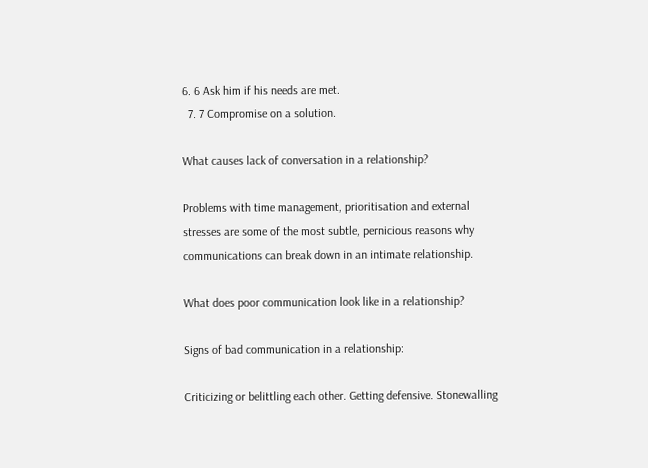6. 6 Ask him if his needs are met.
  7. 7 Compromise on a solution.

What causes lack of conversation in a relationship?

Problems with time management, prioritisation and external stresses are some of the most subtle, pernicious reasons why communications can break down in an intimate relationship.

What does poor communication look like in a relationship?

Signs of bad communication in a relationship:

Criticizing or belittling each other. Getting defensive. Stonewalling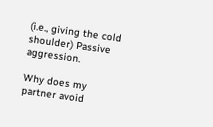(i.e., giving the cold shoulder) Passive aggression.

Why does my partner avoid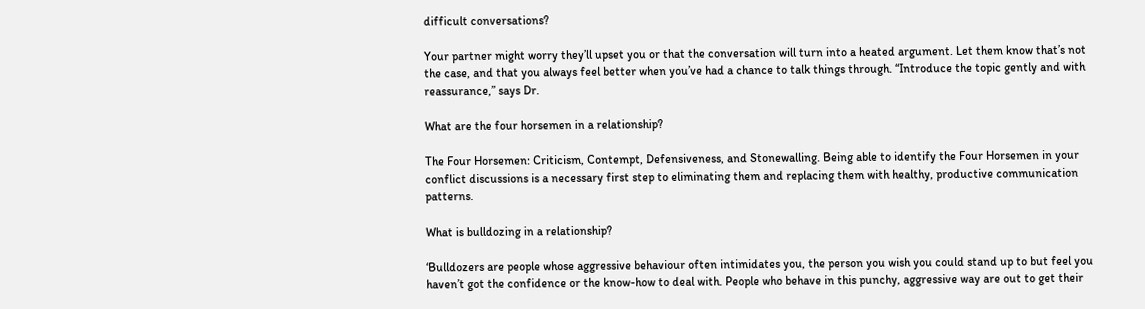difficult conversations?

Your partner might worry they’ll upset you or that the conversation will turn into a heated argument. Let them know that’s not the case, and that you always feel better when you’ve had a chance to talk things through. “Introduce the topic gently and with reassurance,” says Dr.

What are the four horsemen in a relationship?

The Four Horsemen: Criticism, Contempt, Defensiveness, and Stonewalling. Being able to identify the Four Horsemen in your conflict discussions is a necessary first step to eliminating them and replacing them with healthy, productive communication patterns.

What is bulldozing in a relationship?

‘Bulldozers are people whose aggressive behaviour often intimidates you, the person you wish you could stand up to but feel you haven’t got the confidence or the know-how to deal with. People who behave in this punchy, aggressive way are out to get their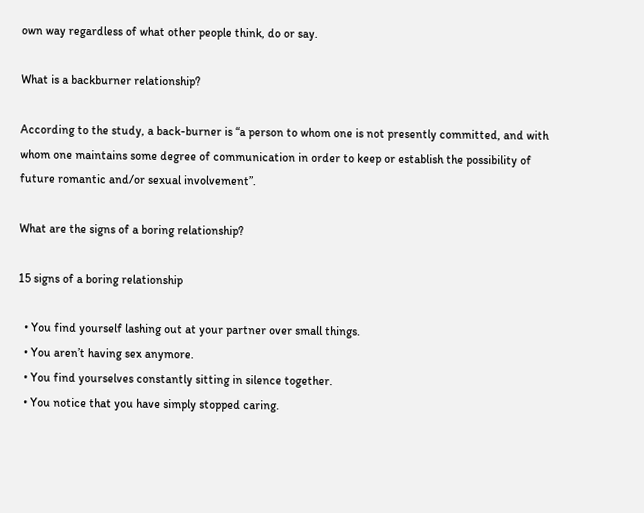own way regardless of what other people think, do or say.

What is a backburner relationship?

According to the study, a back-burner is “a person to whom one is not presently committed, and with whom one maintains some degree of communication in order to keep or establish the possibility of future romantic and/or sexual involvement”.

What are the signs of a boring relationship?

15 signs of a boring relationship

  • You find yourself lashing out at your partner over small things.
  • You aren’t having sex anymore.
  • You find yourselves constantly sitting in silence together.
  • You notice that you have simply stopped caring.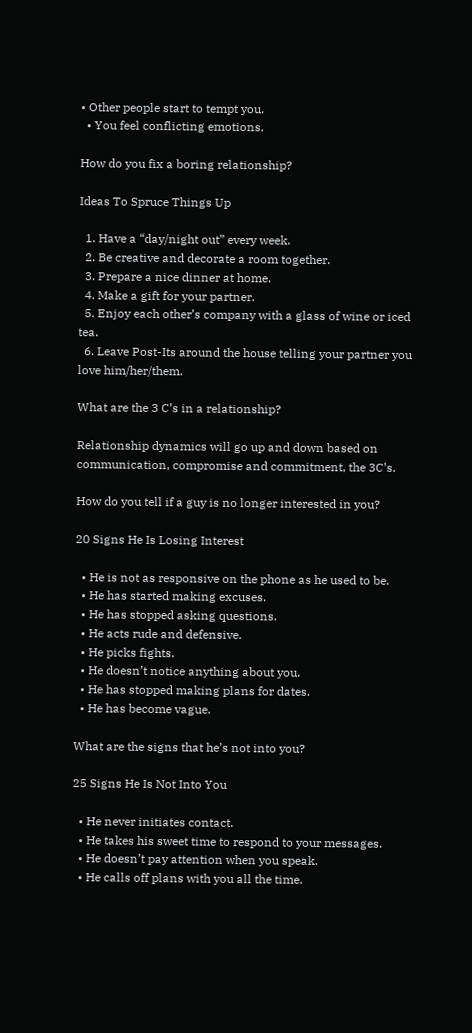• Other people start to tempt you.
  • You feel conflicting emotions.

How do you fix a boring relationship?

Ideas To Spruce Things Up

  1. Have a “day/night out” every week.
  2. Be creative and decorate a room together.
  3. Prepare a nice dinner at home.
  4. Make a gift for your partner.
  5. Enjoy each other’s company with a glass of wine or iced tea.
  6. Leave Post-Its around the house telling your partner you love him/her/them.

What are the 3 C’s in a relationship?

Relationship dynamics will go up and down based on communication, compromise and commitment, the 3C’s.

How do you tell if a guy is no longer interested in you?

20 Signs He Is Losing Interest

  • He is not as responsive on the phone as he used to be.
  • He has started making excuses.
  • He has stopped asking questions.
  • He acts rude and defensive.
  • He picks fights.
  • He doesn’t notice anything about you.
  • He has stopped making plans for dates.
  • He has become vague.

What are the signs that he’s not into you?

25 Signs He Is Not Into You

  • He never initiates contact.
  • He takes his sweet time to respond to your messages.
  • He doesn’t pay attention when you speak.
  • He calls off plans with you all the time.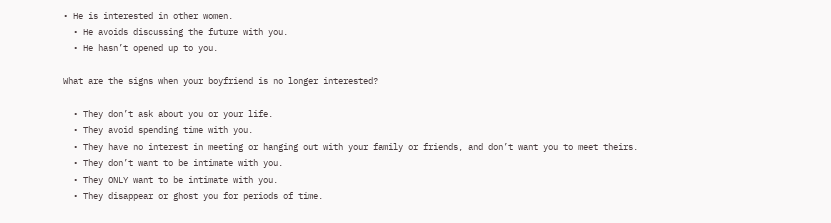• He is interested in other women.
  • He avoids discussing the future with you.
  • He hasn’t opened up to you.

What are the signs when your boyfriend is no longer interested?

  • They don’t ask about you or your life.
  • They avoid spending time with you.
  • They have no interest in meeting or hanging out with your family or friends, and don’t want you to meet theirs.
  • They don’t want to be intimate with you.
  • They ONLY want to be intimate with you.
  • They disappear or ghost you for periods of time.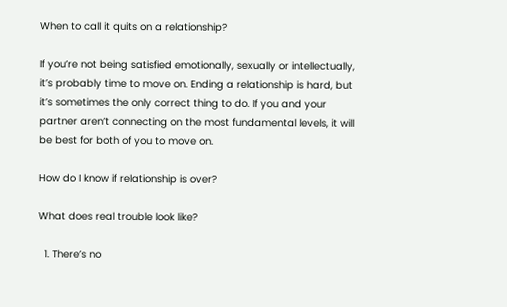When to call it quits on a relationship?

If you’re not being satisfied emotionally, sexually or intellectually, it’s probably time to move on. Ending a relationship is hard, but it’s sometimes the only correct thing to do. If you and your partner aren’t connecting on the most fundamental levels, it will be best for both of you to move on.

How do I know if relationship is over?

What does real trouble look like?

  1. There’s no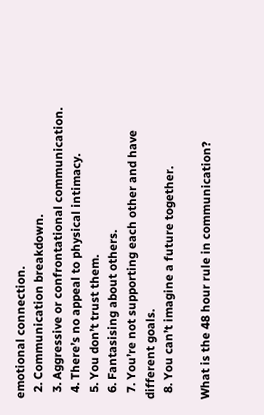emotional connection.
  2. Communication breakdown.
  3. Aggressive or confrontational communication.
  4. There’s no appeal to physical intimacy.
  5. You don’t trust them.
  6. Fantasising about others.
  7. You’re not supporting each other and have different goals.
  8. You can’t imagine a future together.

What is the 48 hour rule in communication?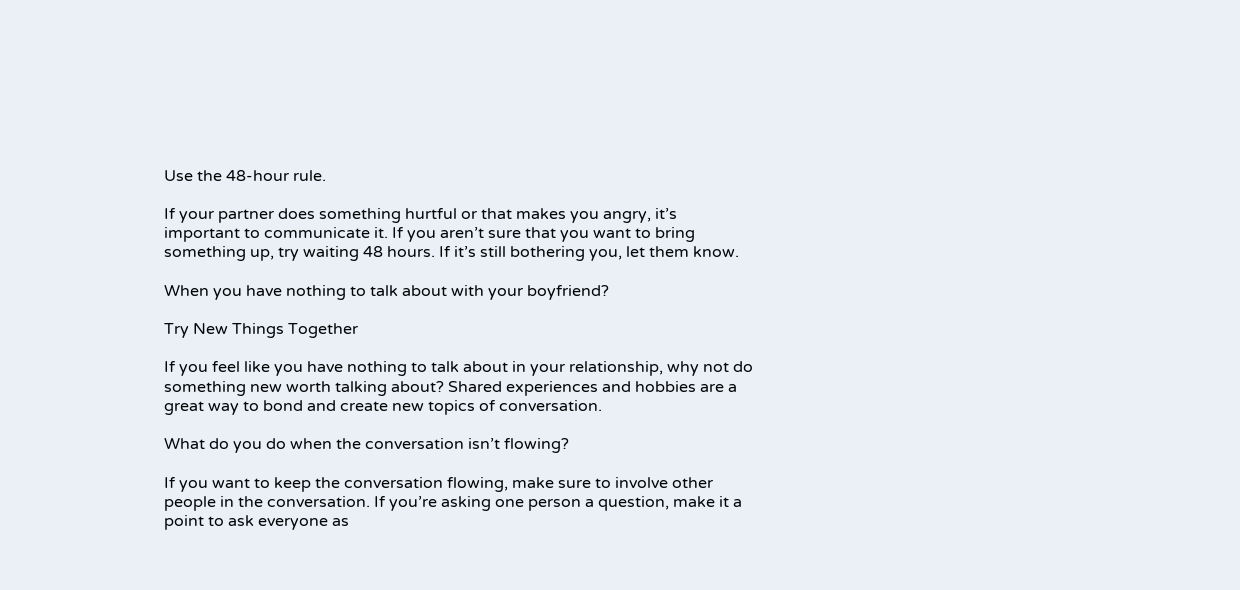Use the 48-hour rule.

If your partner does something hurtful or that makes you angry, it’s important to communicate it. If you aren’t sure that you want to bring something up, try waiting 48 hours. If it’s still bothering you, let them know.

When you have nothing to talk about with your boyfriend?

Try New Things Together

If you feel like you have nothing to talk about in your relationship, why not do something new worth talking about? Shared experiences and hobbies are a great way to bond and create new topics of conversation.

What do you do when the conversation isn’t flowing?

If you want to keep the conversation flowing, make sure to involve other people in the conversation. If you’re asking one person a question, make it a point to ask everyone as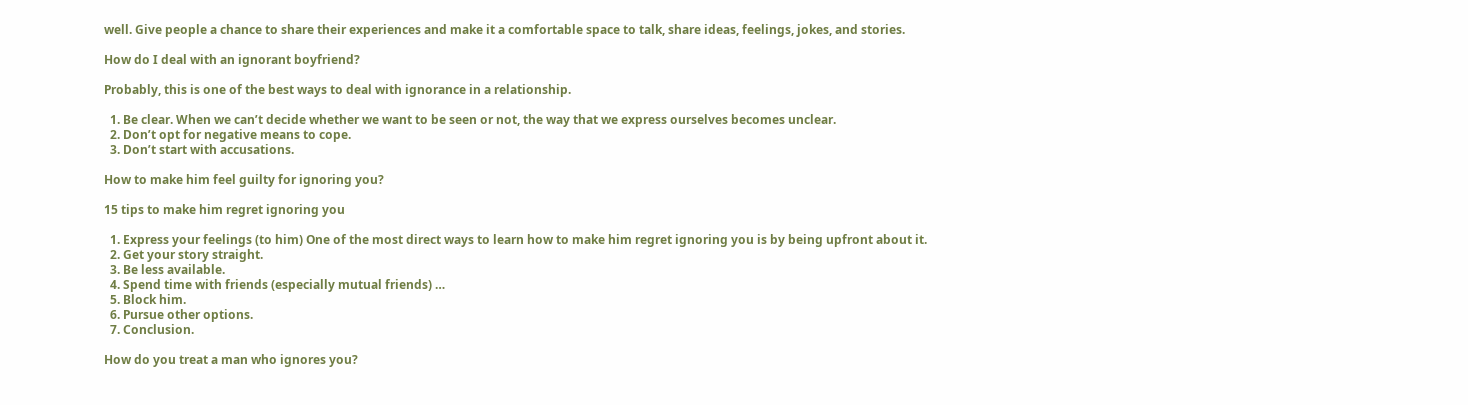well. Give people a chance to share their experiences and make it a comfortable space to talk, share ideas, feelings, jokes, and stories.

How do I deal with an ignorant boyfriend?

Probably, this is one of the best ways to deal with ignorance in a relationship.

  1. Be clear. When we can’t decide whether we want to be seen or not, the way that we express ourselves becomes unclear.
  2. Don’t opt for negative means to cope.
  3. Don’t start with accusations.

How to make him feel guilty for ignoring you?

15 tips to make him regret ignoring you

  1. Express your feelings (to him) One of the most direct ways to learn how to make him regret ignoring you is by being upfront about it.
  2. Get your story straight.
  3. Be less available.
  4. Spend time with friends (especially mutual friends) …
  5. Block him.
  6. Pursue other options.
  7. Conclusion.

How do you treat a man who ignores you?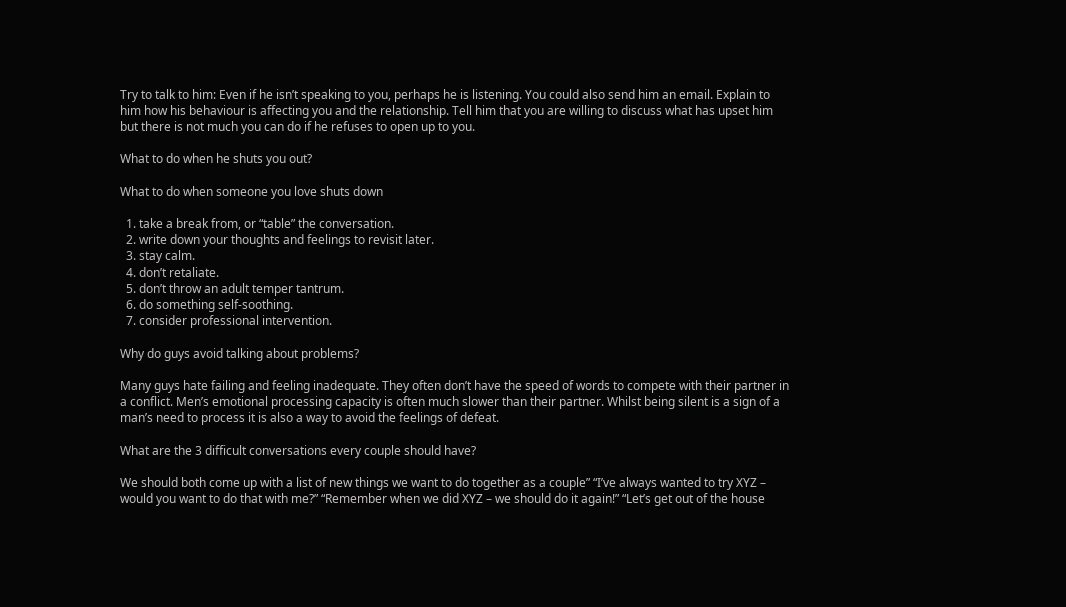Try to talk to him: Even if he isn’t speaking to you, perhaps he is listening. You could also send him an email. Explain to him how his behaviour is affecting you and the relationship. Tell him that you are willing to discuss what has upset him but there is not much you can do if he refuses to open up to you.

What to do when he shuts you out?

What to do when someone you love shuts down

  1. take a break from, or “table” the conversation.
  2. write down your thoughts and feelings to revisit later.
  3. stay calm.
  4. don’t retaliate.
  5. don’t throw an adult temper tantrum.
  6. do something self-soothing.
  7. consider professional intervention.

Why do guys avoid talking about problems?

Many guys hate failing and feeling inadequate. They often don’t have the speed of words to compete with their partner in a conflict. Men’s emotional processing capacity is often much slower than their partner. Whilst being silent is a sign of a man’s need to process it is also a way to avoid the feelings of defeat.

What are the 3 difficult conversations every couple should have?

We should both come up with a list of new things we want to do together as a couple” “I’ve always wanted to try XYZ – would you want to do that with me?” “Remember when we did XYZ – we should do it again!” “Let’s get out of the house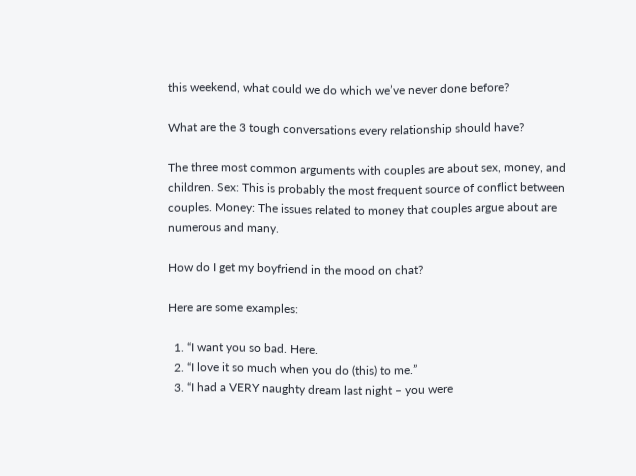this weekend, what could we do which we’ve never done before?

What are the 3 tough conversations every relationship should have?

The three most common arguments with couples are about sex, money, and children. Sex: This is probably the most frequent source of conflict between couples. Money: The issues related to money that couples argue about are numerous and many.

How do I get my boyfriend in the mood on chat?

Here are some examples:

  1. “I want you so bad. Here.
  2. “I love it so much when you do (this) to me.”
  3. “I had a VERY naughty dream last night – you were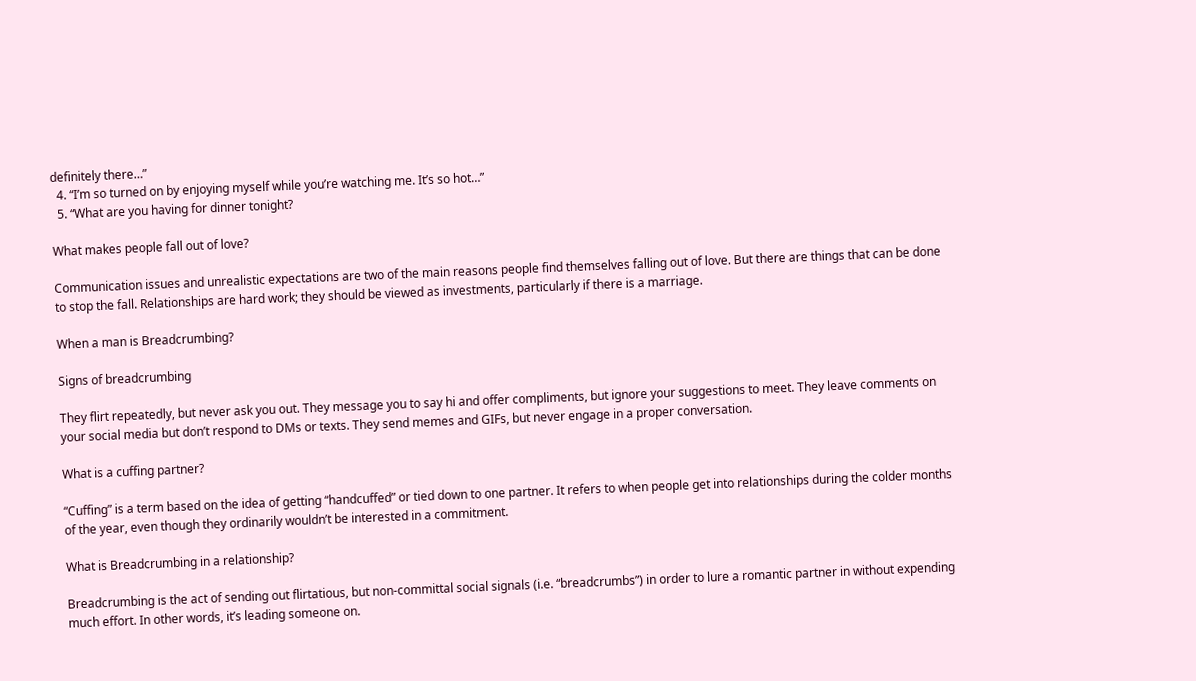definitely there…”
  4. “I’m so turned on by enjoying myself while you’re watching me. It’s so hot…”
  5. “What are you having for dinner tonight?

What makes people fall out of love?

Communication issues and unrealistic expectations are two of the main reasons people find themselves falling out of love. But there are things that can be done to stop the fall. Relationships are hard work; they should be viewed as investments, particularly if there is a marriage.

When a man is Breadcrumbing?

Signs of breadcrumbing

They flirt repeatedly, but never ask you out. They message you to say hi and offer compliments, but ignore your suggestions to meet. They leave comments on your social media but don’t respond to DMs or texts. They send memes and GIFs, but never engage in a proper conversation.

What is a cuffing partner?

“Cuffing” is a term based on the idea of getting “handcuffed” or tied down to one partner. It refers to when people get into relationships during the colder months of the year, even though they ordinarily wouldn’t be interested in a commitment.

What is Breadcrumbing in a relationship?

Breadcrumbing is the act of sending out flirtatious, but non-committal social signals (i.e. “breadcrumbs”) in order to lure a romantic partner in without expending much effort. In other words, it’s leading someone on.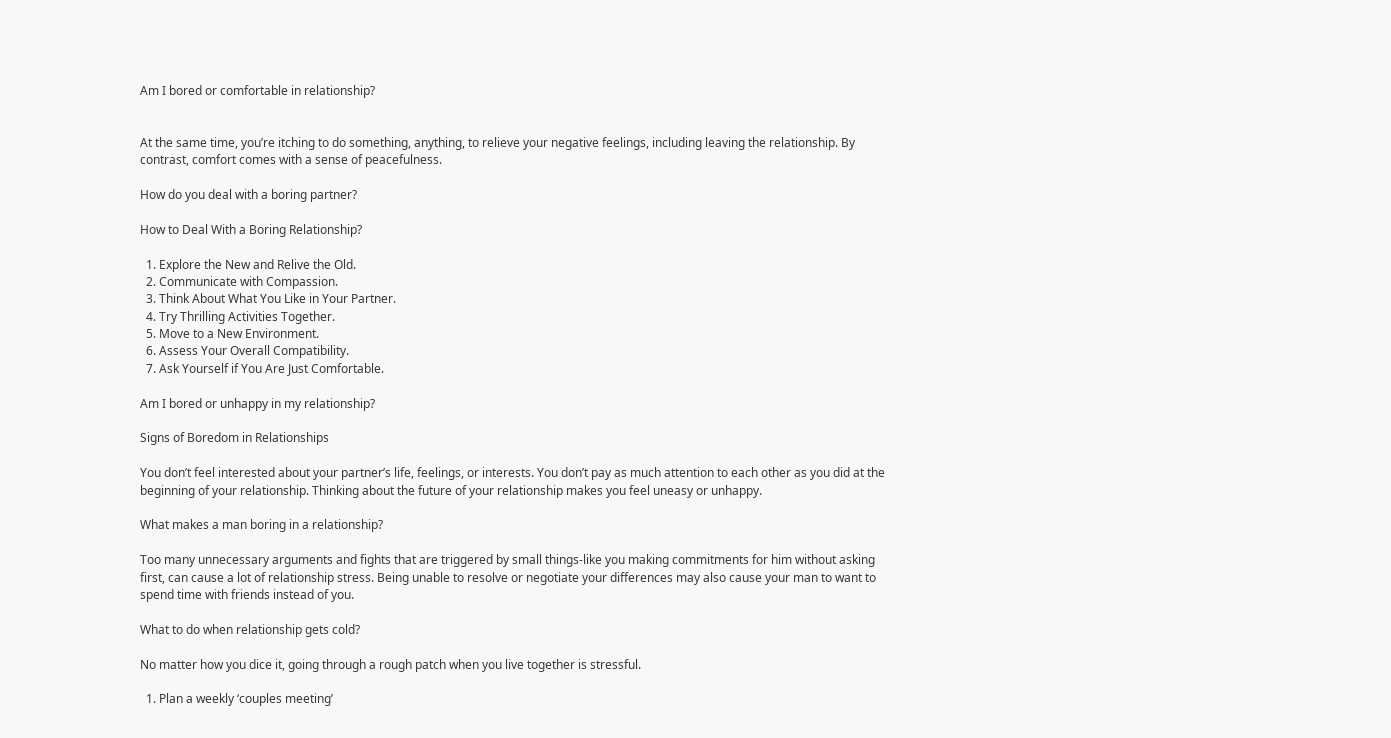Am I bored or comfortable in relationship?


At the same time, you’re itching to do something, anything, to relieve your negative feelings, including leaving the relationship. By contrast, comfort comes with a sense of peacefulness.

How do you deal with a boring partner?

How to Deal With a Boring Relationship?

  1. Explore the New and Relive the Old.
  2. Communicate with Compassion.
  3. Think About What You Like in Your Partner.
  4. Try Thrilling Activities Together.
  5. Move to a New Environment.
  6. Assess Your Overall Compatibility.
  7. Ask Yourself if You Are Just Comfortable.

Am I bored or unhappy in my relationship?

Signs of Boredom in Relationships

You don’t feel interested about your partner’s life, feelings, or interests. You don’t pay as much attention to each other as you did at the beginning of your relationship. Thinking about the future of your relationship makes you feel uneasy or unhappy.

What makes a man boring in a relationship?

Too many unnecessary arguments and fights that are triggered by small things-like you making commitments for him without asking first, can cause a lot of relationship stress. Being unable to resolve or negotiate your differences may also cause your man to want to spend time with friends instead of you.

What to do when relationship gets cold?

No matter how you dice it, going through a rough patch when you live together is stressful.

  1. Plan a weekly ‘couples meeting’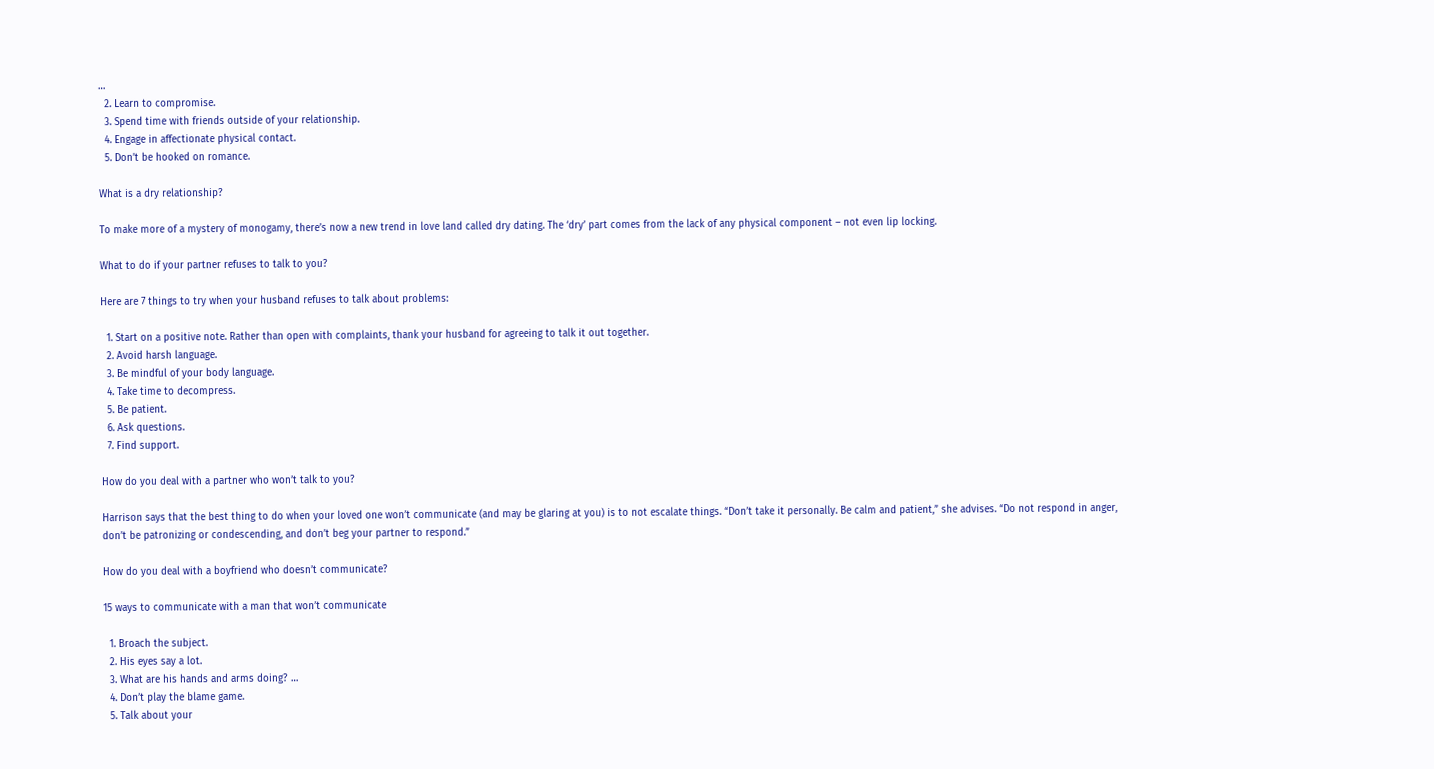…
  2. Learn to compromise.
  3. Spend time with friends outside of your relationship.
  4. Engage in affectionate physical contact.
  5. Don’t be hooked on romance.

What is a dry relationship?

To make more of a mystery of monogamy, there’s now a new trend in love land called dry dating. The ‘dry’ part comes from the lack of any physical component – not even lip locking.

What to do if your partner refuses to talk to you?

Here are 7 things to try when your husband refuses to talk about problems:

  1. Start on a positive note. Rather than open with complaints, thank your husband for agreeing to talk it out together.
  2. Avoid harsh language.
  3. Be mindful of your body language.
  4. Take time to decompress.
  5. Be patient.
  6. Ask questions.
  7. Find support.

How do you deal with a partner who won’t talk to you?

Harrison says that the best thing to do when your loved one won’t communicate (and may be glaring at you) is to not escalate things. “Don’t take it personally. Be calm and patient,” she advises. “Do not respond in anger, don’t be patronizing or condescending, and don’t beg your partner to respond.”

How do you deal with a boyfriend who doesn’t communicate?

15 ways to communicate with a man that won’t communicate

  1. Broach the subject.
  2. His eyes say a lot.
  3. What are his hands and arms doing? …
  4. Don’t play the blame game.
  5. Talk about your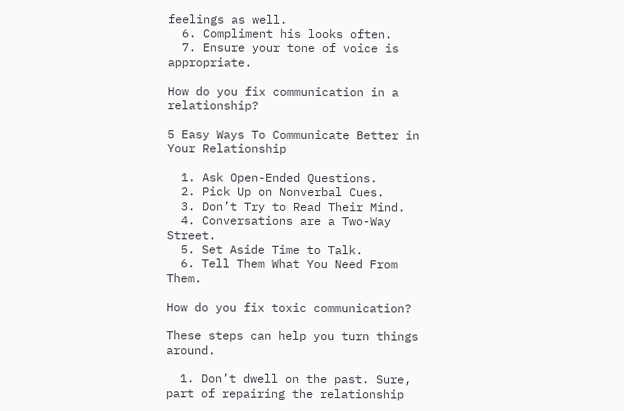feelings as well.
  6. Compliment his looks often.
  7. Ensure your tone of voice is appropriate.

How do you fix communication in a relationship?

5 Easy Ways To Communicate Better in Your Relationship

  1. Ask Open-Ended Questions.
  2. Pick Up on Nonverbal Cues.
  3. Don’t Try to Read Their Mind.
  4. Conversations are a Two-Way Street.
  5. Set Aside Time to Talk.
  6. Tell Them What You Need From Them.

How do you fix toxic communication?

These steps can help you turn things around.

  1. Don’t dwell on the past. Sure, part of repairing the relationship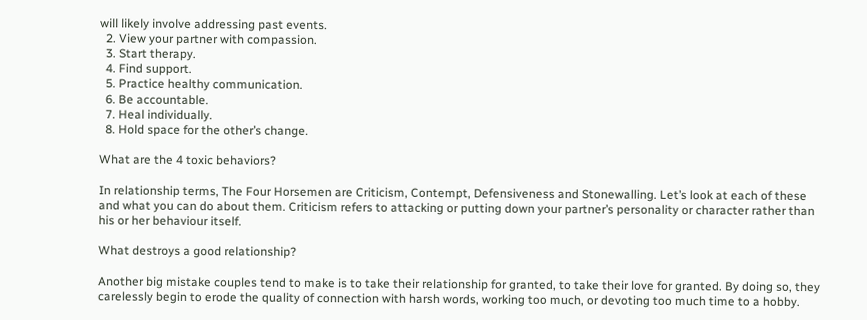will likely involve addressing past events.
  2. View your partner with compassion.
  3. Start therapy.
  4. Find support.
  5. Practice healthy communication.
  6. Be accountable.
  7. Heal individually.
  8. Hold space for the other’s change.

What are the 4 toxic behaviors?

In relationship terms, The Four Horsemen are Criticism, Contempt, Defensiveness and Stonewalling. Let’s look at each of these and what you can do about them. Criticism refers to attacking or putting down your partner’s personality or character rather than his or her behaviour itself.

What destroys a good relationship?

Another big mistake couples tend to make is to take their relationship for granted, to take their love for granted. By doing so, they carelessly begin to erode the quality of connection with harsh words, working too much, or devoting too much time to a hobby.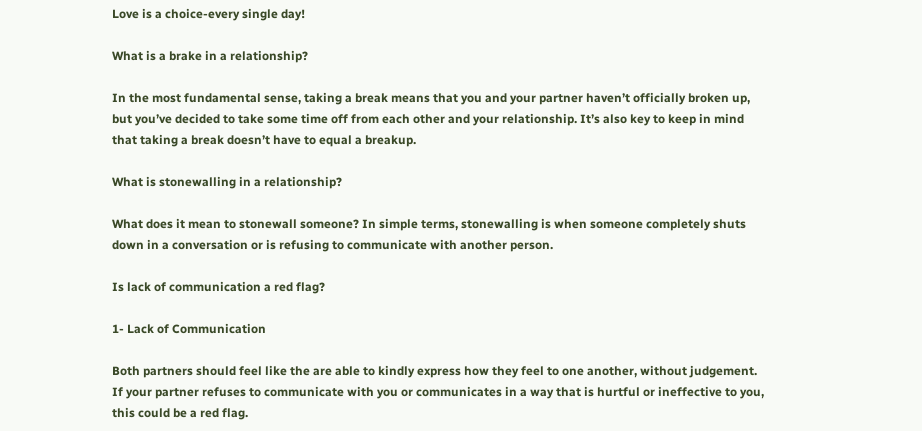Love is a choice-every single day!

What is a brake in a relationship?

In the most fundamental sense, taking a break means that you and your partner haven’t officially broken up, but you’ve decided to take some time off from each other and your relationship. It’s also key to keep in mind that taking a break doesn’t have to equal a breakup.

What is stonewalling in a relationship?

What does it mean to stonewall someone? In simple terms, stonewalling is when someone completely shuts down in a conversation or is refusing to communicate with another person.

Is lack of communication a red flag?

1- Lack of Communication

Both partners should feel like the are able to kindly express how they feel to one another, without judgement. If your partner refuses to communicate with you or communicates in a way that is hurtful or ineffective to you, this could be a red flag.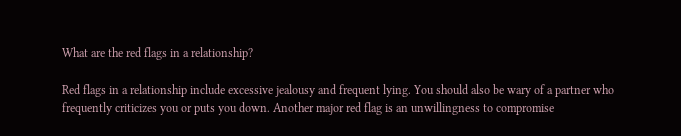What are the red flags in a relationship?

Red flags in a relationship include excessive jealousy and frequent lying. You should also be wary of a partner who frequently criticizes you or puts you down. Another major red flag is an unwillingness to compromise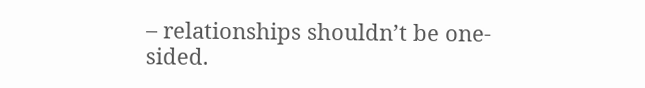– relationships shouldn’t be one-sided.